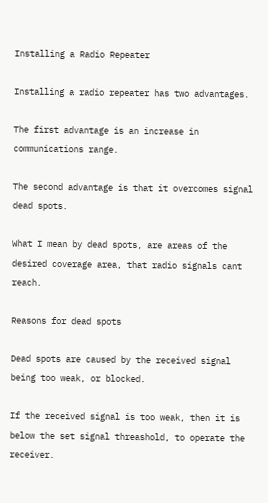Installing a Radio Repeater

Installing a radio repeater has two advantages.

The first advantage is an increase in communications range.

The second advantage is that it overcomes signal dead spots.

What I mean by dead spots, are areas of the desired coverage area, that radio signals cant reach.

Reasons for dead spots

Dead spots are caused by the received signal being too weak, or blocked.

If the received signal is too weak, then it is below the set signal threashold, to operate the receiver.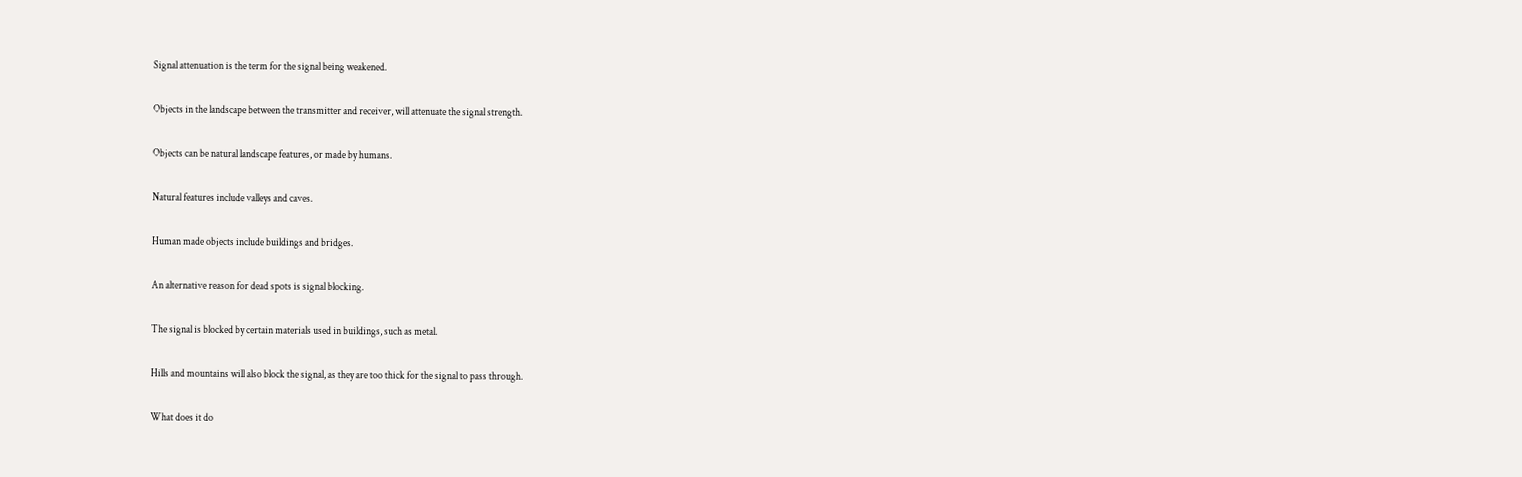Signal attenuation is the term for the signal being weakened.

Objects in the landscape between the transmitter and receiver, will attenuate the signal strength.

Objects can be natural landscape features, or made by humans.

Natural features include valleys and caves.

Human made objects include buildings and bridges.

An alternative reason for dead spots is signal blocking.

The signal is blocked by certain materials used in buildings, such as metal.

Hills and mountains will also block the signal, as they are too thick for the signal to pass through.

What does it do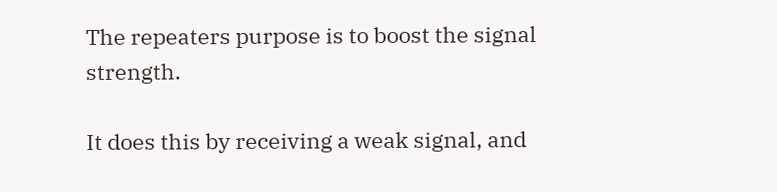The repeaters purpose is to boost the signal strength.

It does this by receiving a weak signal, and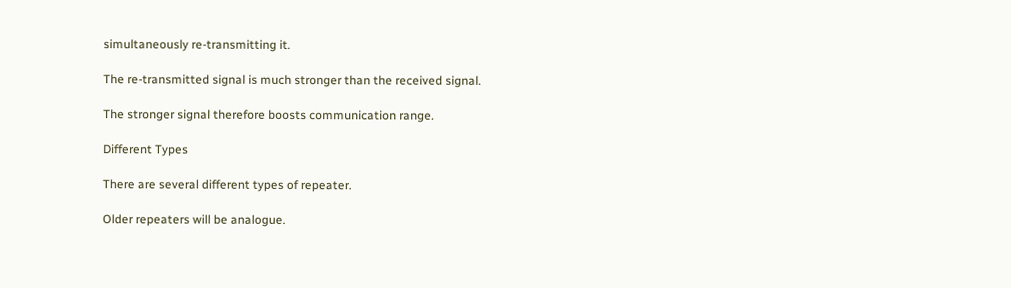simultaneously re-transmitting it.

The re-transmitted signal is much stronger than the received signal.

The stronger signal therefore boosts communication range.

Different Types

There are several different types of repeater.

Older repeaters will be analogue.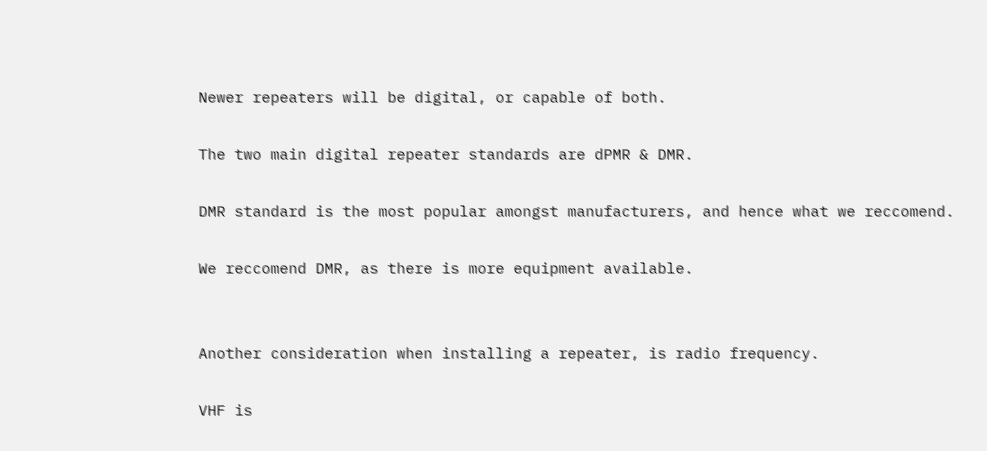Newer repeaters will be digital, or capable of both.

The two main digital repeater standards are dPMR & DMR.

DMR standard is the most popular amongst manufacturers, and hence what we reccomend.

We reccomend DMR, as there is more equipment available.


Another consideration when installing a repeater, is radio frequency.

VHF is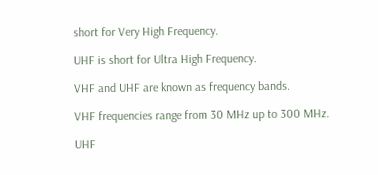short for Very High Frequency.

UHF is short for Ultra High Frequency.

VHF and UHF are known as frequency bands.

VHF frequencies range from 30 MHz up to 300 MHz.

UHF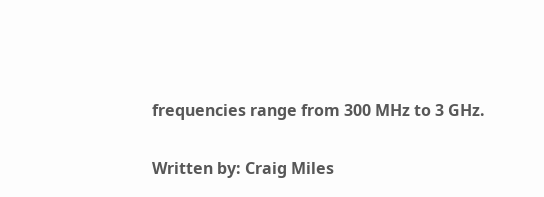frequencies range from 300 MHz to 3 GHz.

Written by: Craig Miles